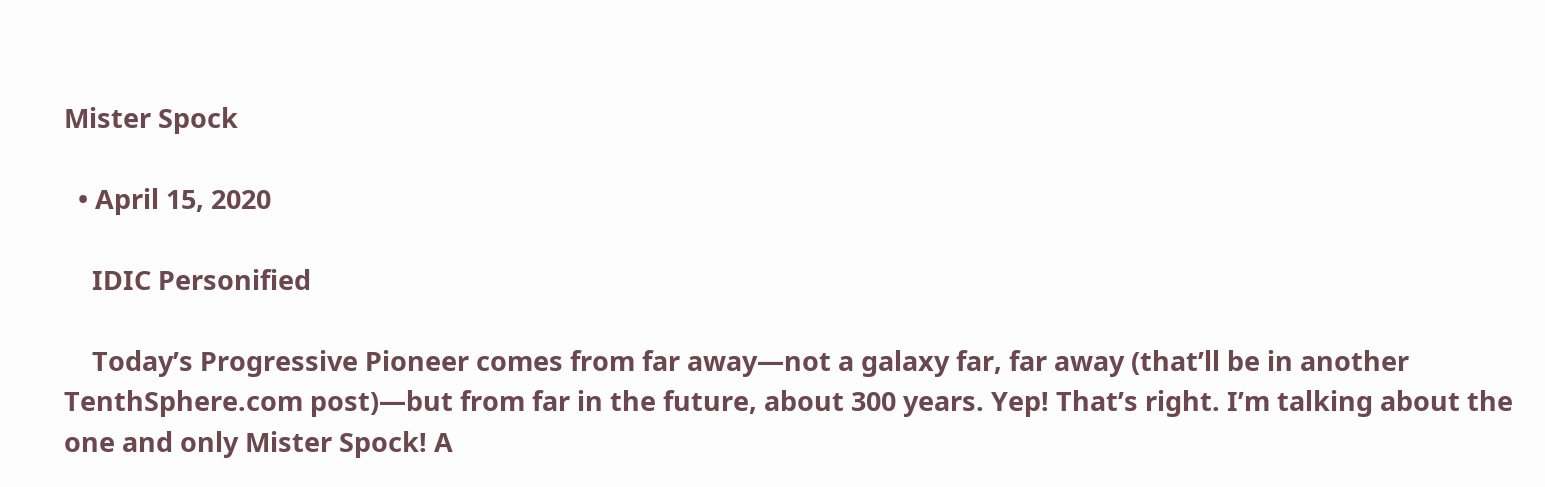Mister Spock

  • April 15, 2020

    IDIC Personified

    Today’s Progressive Pioneer comes from far away—not a galaxy far, far away (that’ll be in another TenthSphere.com post)—but from far in the future, about 300 years. Yep! That’s right. I’m talking about the one and only Mister Spock! A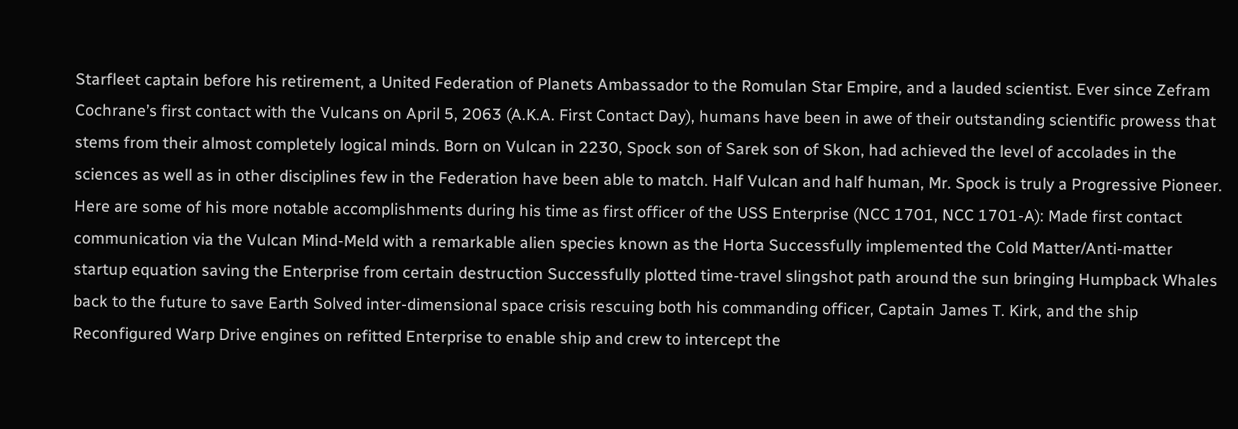Starfleet captain before his retirement, a United Federation of Planets Ambassador to the Romulan Star Empire, and a lauded scientist. Ever since Zefram Cochrane’s first contact with the Vulcans on April 5, 2063 (A.K.A. First Contact Day), humans have been in awe of their outstanding scientific prowess that stems from their almost completely logical minds. Born on Vulcan in 2230, Spock son of Sarek son of Skon, had achieved the level of accolades in the sciences as well as in other disciplines few in the Federation have been able to match. Half Vulcan and half human, Mr. Spock is truly a Progressive Pioneer. Here are some of his more notable accomplishments during his time as first officer of the USS Enterprise (NCC 1701, NCC 1701‐A): Made first contact communication via the Vulcan Mind‐Meld with a remarkable alien species known as the Horta Successfully implemented the Cold Matter/Anti‐matter startup equation saving the Enterprise from certain destruction Successfully plotted time‐travel slingshot path around the sun bringing Humpback Whales back to the future to save Earth Solved inter‐dimensional space crisis rescuing both his commanding officer, Captain James T. Kirk, and the ship Reconfigured Warp Drive engines on refitted Enterprise to enable ship and crew to intercept the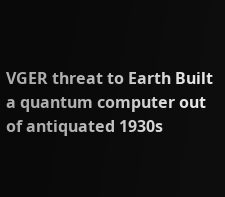VGER threat to Earth Built a quantum computer out of antiquated 1930s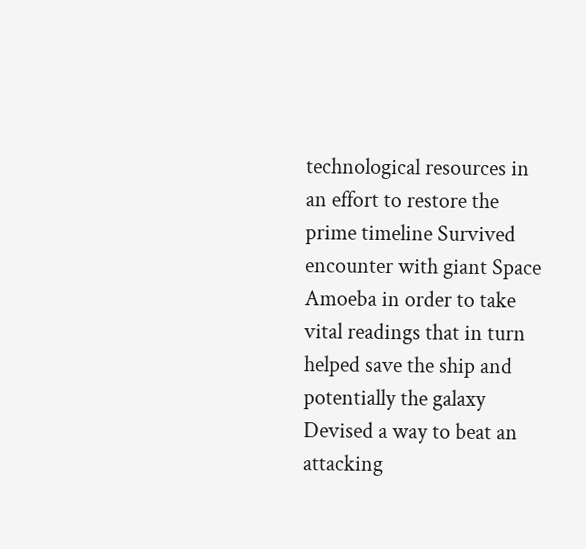technological resources in an effort to restore the prime timeline Survived encounter with giant Space Amoeba in order to take vital readings that in turn helped save the ship and potentially the galaxy Devised a way to beat an attacking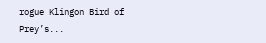rogue Klingon Bird of Prey’s...